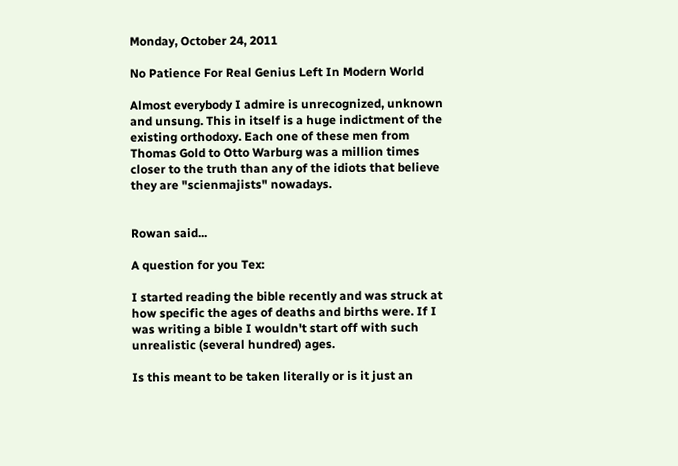Monday, October 24, 2011

No Patience For Real Genius Left In Modern World

Almost everybody I admire is unrecognized, unknown and unsung. This in itself is a huge indictment of the existing orthodoxy. Each one of these men from Thomas Gold to Otto Warburg was a million times closer to the truth than any of the idiots that believe they are "scienmajists" nowadays.


Rowan said...

A question for you Tex:

I started reading the bible recently and was struck at how specific the ages of deaths and births were. If I was writing a bible I wouldn't start off with such unrealistic (several hundred) ages.

Is this meant to be taken literally or is it just an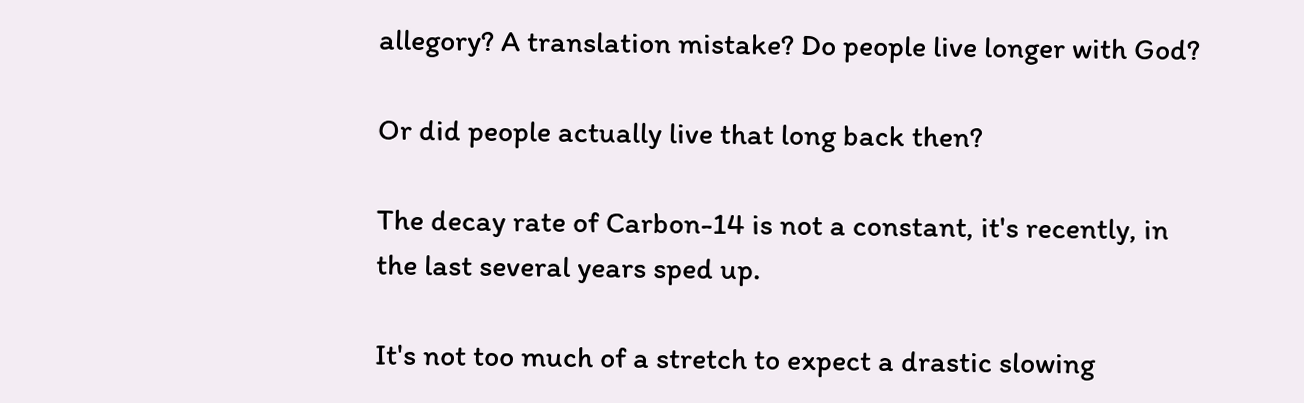allegory? A translation mistake? Do people live longer with God?

Or did people actually live that long back then?

The decay rate of Carbon-14 is not a constant, it's recently, in the last several years sped up.

It's not too much of a stretch to expect a drastic slowing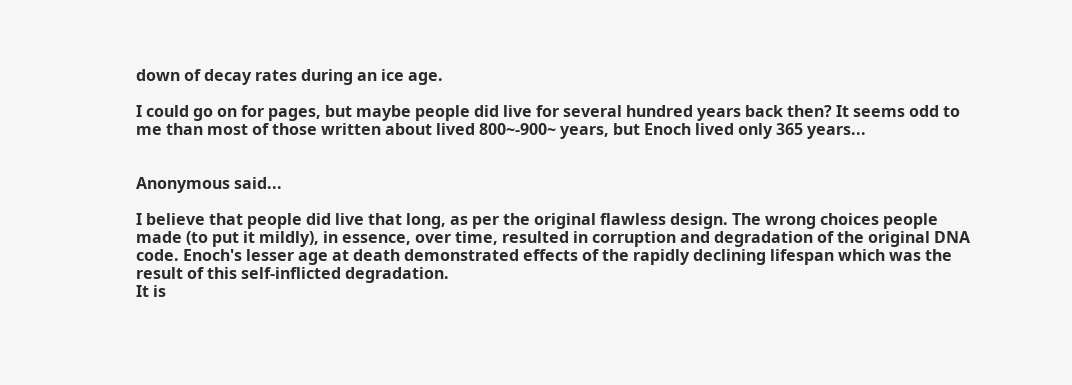down of decay rates during an ice age.

I could go on for pages, but maybe people did live for several hundred years back then? It seems odd to me than most of those written about lived 800~-900~ years, but Enoch lived only 365 years...


Anonymous said...

I believe that people did live that long, as per the original flawless design. The wrong choices people made (to put it mildly), in essence, over time, resulted in corruption and degradation of the original DNA code. Enoch's lesser age at death demonstrated effects of the rapidly declining lifespan which was the result of this self-inflicted degradation.
It is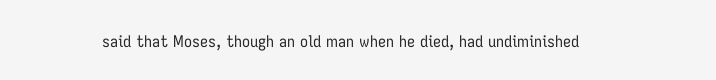said that Moses, though an old man when he died, had undiminished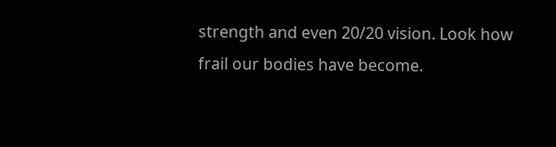strength and even 20/20 vision. Look how frail our bodies have become.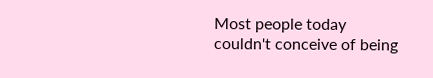Most people today couldn't conceive of being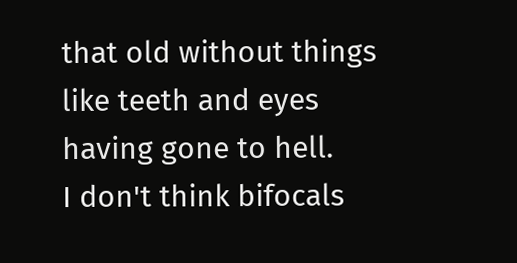that old without things like teeth and eyes having gone to hell.
I don't think bifocals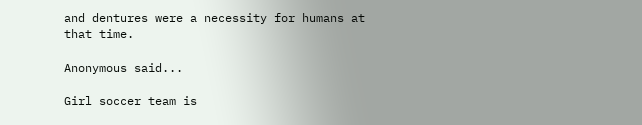and dentures were a necessity for humans at that time.

Anonymous said...

Girl soccer team is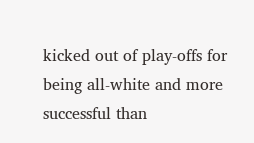kicked out of play-offs for being all-white and more successful than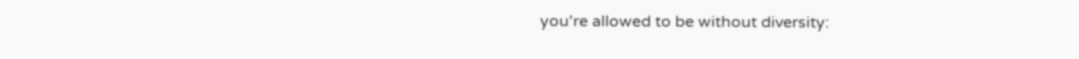you're allowed to be without diversity: